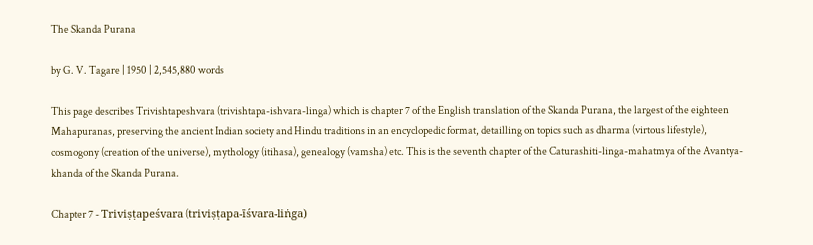The Skanda Purana

by G. V. Tagare | 1950 | 2,545,880 words

This page describes Trivishtapeshvara (trivishtapa-ishvara-linga) which is chapter 7 of the English translation of the Skanda Purana, the largest of the eighteen Mahapuranas, preserving the ancient Indian society and Hindu traditions in an encyclopedic format, detailling on topics such as dharma (virtous lifestyle), cosmogony (creation of the universe), mythology (itihasa), genealogy (vamsha) etc. This is the seventh chapter of the Caturashiti-linga-mahatmya of the Avantya-khanda of the Skanda Purana.

Chapter 7 - Triviṣṭapeśvara (triviṣṭapa-īśvara-liṅga)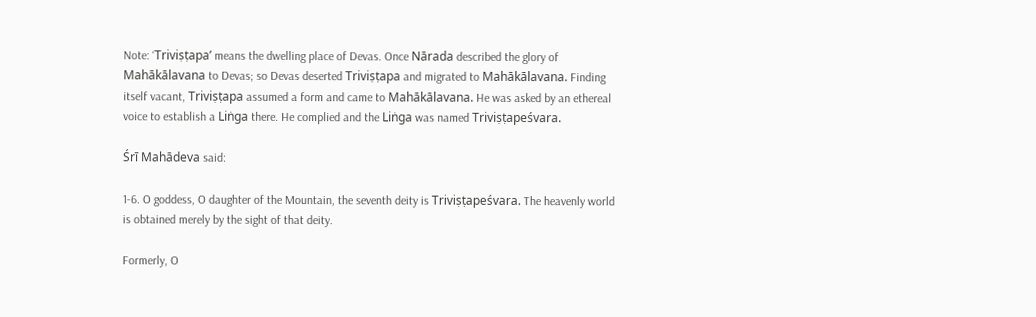Note: ‘Triviṣṭapa’ means the dwelling place of Devas. Once Nārada described the glory of Mahākālavana to Devas; so Devas deserted Triviṣṭapa and migrated to Mahākālavana. Finding itself vacant, Triviṣṭapa assumed a form and came to Mahākālavana. He was asked by an ethereal voice to establish a Liṅga there. He complied and the Liṅga was named Triviṣṭapeśvara.

Śrī Mahādeva said:

1-6. O goddess, O daughter of the Mountain, the seventh deity is Triviṣṭapeśvara. The heavenly world is obtained merely by the sight of that deity.

Formerly, O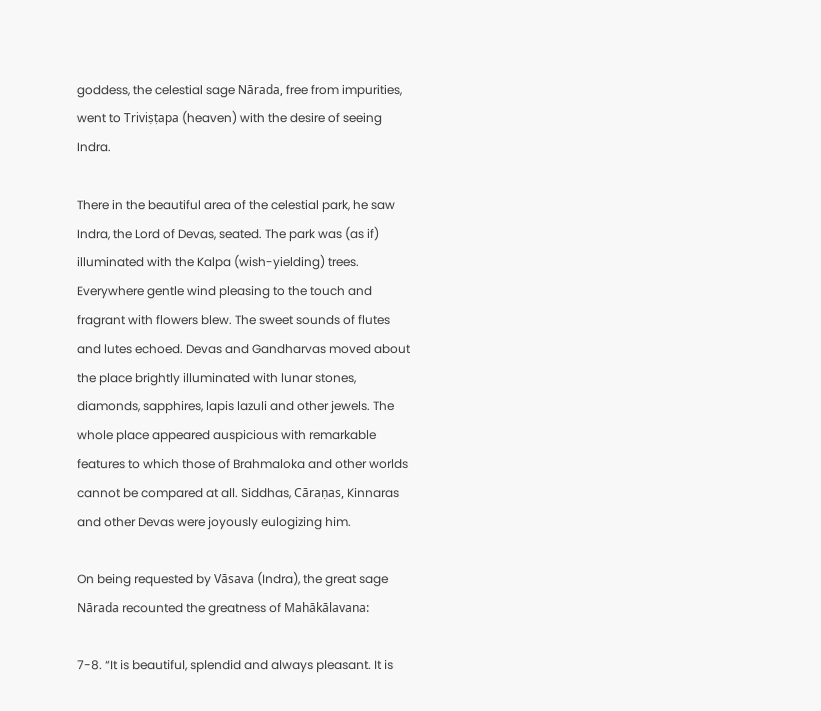goddess, the celestial sage Nārada, free from impurities, went to Triviṣṭapa (heaven) with the desire of seeing Indra.

There in the beautiful area of the celestial park, he saw Indra, the Lord of Devas, seated. The park was (as if) illuminated with the Kalpa (wish-yielding) trees. Everywhere gentle wind pleasing to the touch and fragrant with flowers blew. The sweet sounds of flutes and lutes echoed. Devas and Gandharvas moved about the place brightly illuminated with lunar stones, diamonds, sapphires, lapis lazuli and other jewels. The whole place appeared auspicious with remarkable features to which those of Brahmaloka and other worlds cannot be compared at all. Siddhas, Cāraṇas, Kinnaras and other Devas were joyously eulogizing him.

On being requested by Vāsava (Indra), the great sage Nārada recounted the greatness of Mahākālavana:

7-8. “It is beautiful, splendid and always pleasant. It is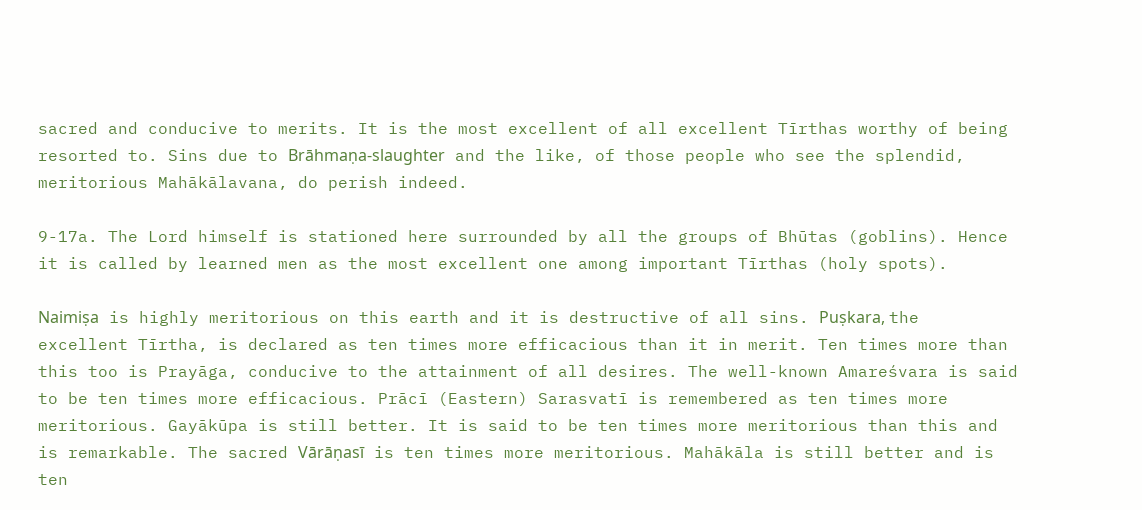sacred and conducive to merits. It is the most excellent of all excellent Tīrthas worthy of being resorted to. Sins due to Brāhmaṇa-slaughter and the like, of those people who see the splendid, meritorious Mahākālavana, do perish indeed.

9-17a. The Lord himself is stationed here surrounded by all the groups of Bhūtas (goblins). Hence it is called by learned men as the most excellent one among important Tīrthas (holy spots).

Naimiṣa is highly meritorious on this earth and it is destructive of all sins. Puṣkara, the excellent Tīrtha, is declared as ten times more efficacious than it in merit. Ten times more than this too is Prayāga, conducive to the attainment of all desires. The well-known Amareśvara is said to be ten times more efficacious. Prācī (Eastern) Sarasvatī is remembered as ten times more meritorious. Gayākūpa is still better. It is said to be ten times more meritorious than this and is remarkable. The sacred Vārāṇasī is ten times more meritorious. Mahākāla is still better and is ten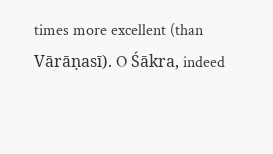times more excellent (than Vārāṇasī). O Śākra, indeed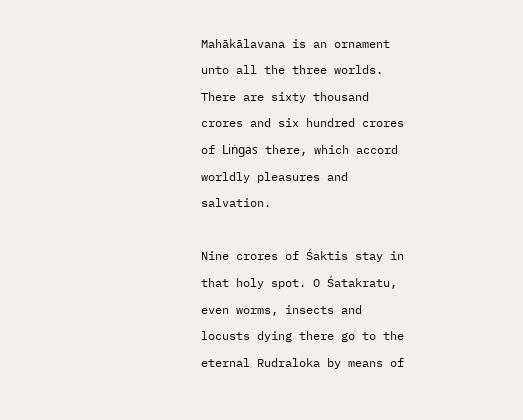Mahākālavana is an ornament unto all the three worlds. There are sixty thousand crores and six hundred crores of Liṅgas there, which accord worldly pleasures and salvation.

Nine crores of Śaktis stay in that holy spot. O Śatakratu, even worms, insects and locusts dying there go to the eternal Rudraloka by means of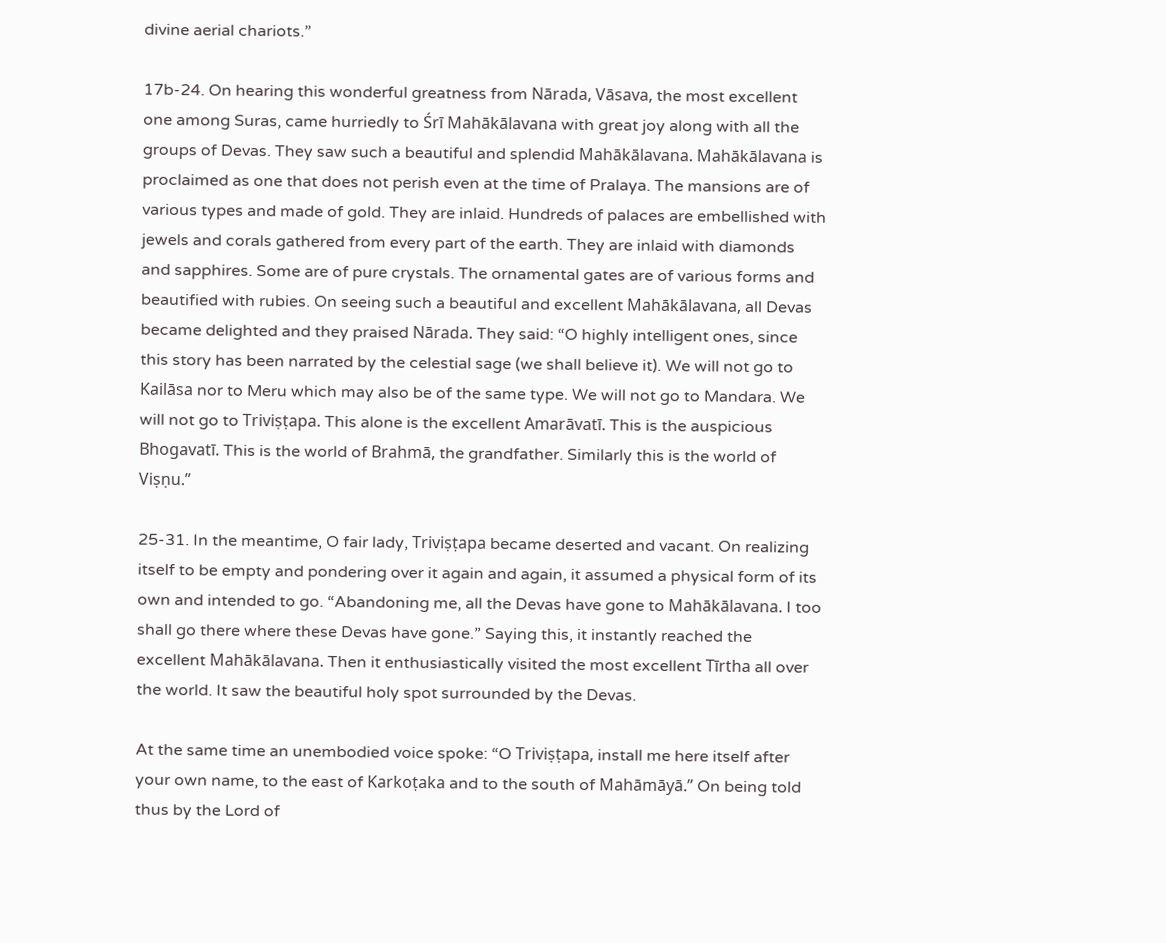divine aerial chariots.”

17b-24. On hearing this wonderful greatness from Nārada, Vāsava, the most excellent one among Suras, came hurriedly to Śrī Mahākālavana with great joy along with all the groups of Devas. They saw such a beautiful and splendid Mahākālavana. Mahākālavana is proclaimed as one that does not perish even at the time of Pralaya. The mansions are of various types and made of gold. They are inlaid. Hundreds of palaces are embellished with jewels and corals gathered from every part of the earth. They are inlaid with diamonds and sapphires. Some are of pure crystals. The ornamental gates are of various forms and beautified with rubies. On seeing such a beautiful and excellent Mahākālavana, all Devas became delighted and they praised Nārada. They said: “O highly intelligent ones, since this story has been narrated by the celestial sage (we shall believe it). We will not go to Kailāsa nor to Meru which may also be of the same type. We will not go to Mandara. We will not go to Triviṣṭapa. This alone is the excellent Amarāvatī. This is the auspicious Bhogavatī. This is the world of Brahmā, the grandfather. Similarly this is the world of Viṣṇu.”

25-31. In the meantime, O fair lady, Triviṣṭapa became deserted and vacant. On realizing itself to be empty and pondering over it again and again, it assumed a physical form of its own and intended to go. “Abandoning me, all the Devas have gone to Mahākālavana. I too shall go there where these Devas have gone.” Saying this, it instantly reached the excellent Mahākālavana. Then it enthusiastically visited the most excellent Tīrtha all over the world. It saw the beautiful holy spot surrounded by the Devas.

At the same time an unembodied voice spoke: “O Triviṣṭapa, install me here itself after your own name, to the east of Karkoṭaka and to the south of Mahāmāyā.” On being told thus by the Lord of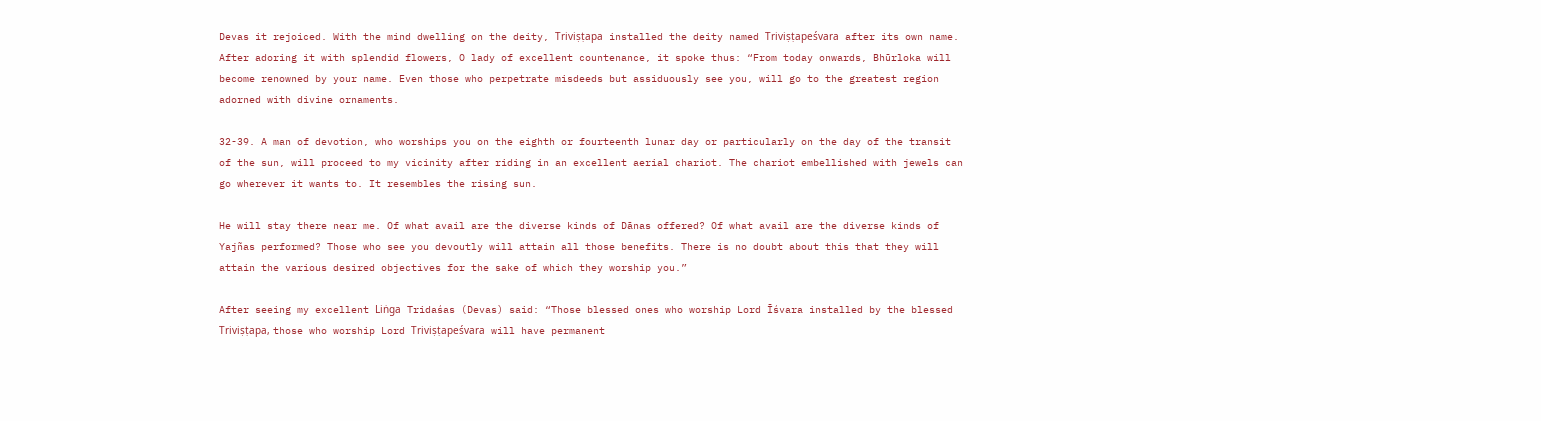Devas it rejoiced. With the mind dwelling on the deity, Triviṣṭapa installed the deity named Triviṣṭapeśvara after its own name. After adoring it with splendid flowers, O lady of excellent countenance, it spoke thus: “From today onwards, Bhūrloka will become renowned by your name. Even those who perpetrate misdeeds but assiduously see you, will go to the greatest region adorned with divine ornaments.

32-39. A man of devotion, who worships you on the eighth or fourteenth lunar day or particularly on the day of the transit of the sun, will proceed to my vicinity after riding in an excellent aerial chariot. The chariot embellished with jewels can go wherever it wants to. It resembles the rising sun.

He will stay there near me. Of what avail are the diverse kinds of Dānas offered? Of what avail are the diverse kinds of Yajñas performed? Those who see you devoutly will attain all those benefits. There is no doubt about this that they will attain the various desired objectives for the sake of which they worship you.”

After seeing my excellent Liṅga Tridaśas (Devas) said: “Those blessed ones who worship Lord Īśvara installed by the blessed Triviṣṭapa, those who worship Lord Triviṣṭapeśvara will have permanent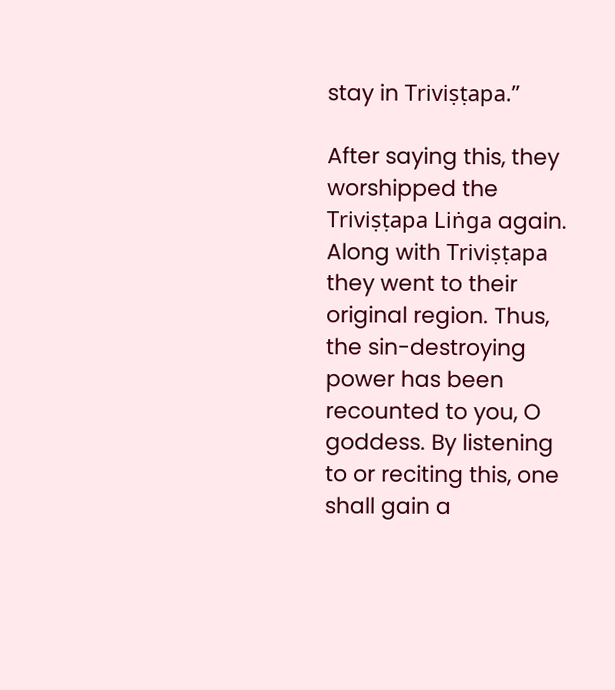stay in Triviṣṭapa.”

After saying this, they worshipped the Triviṣṭapa Liṅga again. Along with Triviṣṭapa they went to their original region. Thus, the sin-destroying power has been recounted to you, O goddess. By listening to or reciting this, one shall gain a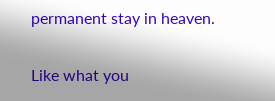permanent stay in heaven.

Like what you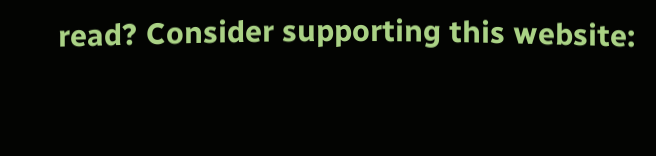read? Consider supporting this website: